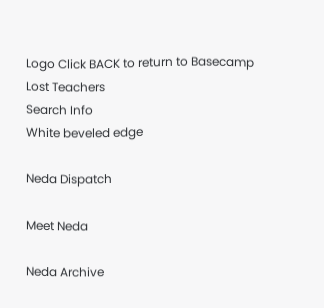Logo Click BACK to return to Basecamp
Lost Teachers
Search Info
White beveled edge

Neda Dispatch

Meet Neda

Neda Archive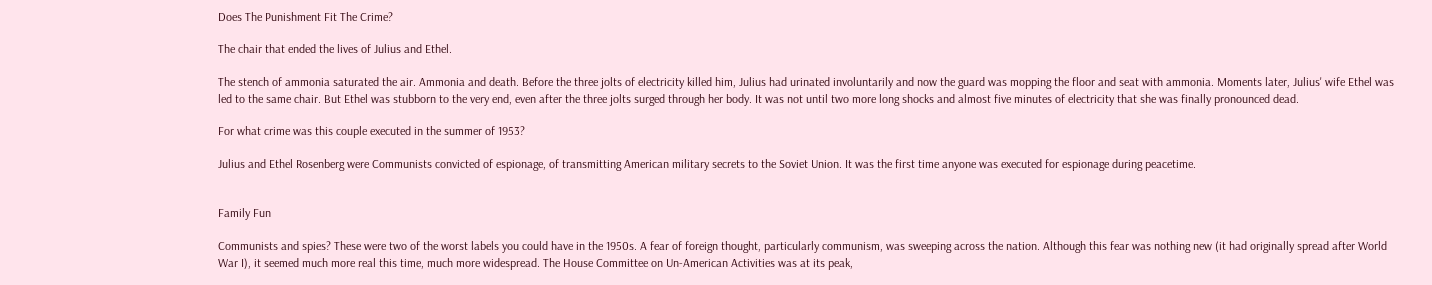Does The Punishment Fit The Crime?

The chair that ended the lives of Julius and Ethel.

The stench of ammonia saturated the air. Ammonia and death. Before the three jolts of electricity killed him, Julius had urinated involuntarily and now the guard was mopping the floor and seat with ammonia. Moments later, Julius' wife Ethel was led to the same chair. But Ethel was stubborn to the very end, even after the three jolts surged through her body. It was not until two more long shocks and almost five minutes of electricity that she was finally pronounced dead.

For what crime was this couple executed in the summer of 1953?

Julius and Ethel Rosenberg were Communists convicted of espionage, of transmitting American military secrets to the Soviet Union. It was the first time anyone was executed for espionage during peacetime.


Family Fun

Communists and spies? These were two of the worst labels you could have in the 1950s. A fear of foreign thought, particularly communism, was sweeping across the nation. Although this fear was nothing new (it had originally spread after World War I), it seemed much more real this time, much more widespread. The House Committee on Un-American Activities was at its peak,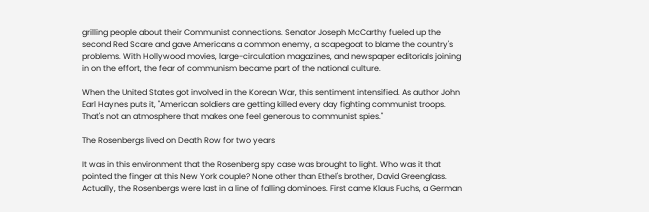grilling people about their Communist connections. Senator Joseph McCarthy fueled up the second Red Scare and gave Americans a common enemy, a scapegoat to blame the country's problems. With Hollywood movies, large-circulation magazines, and newspaper editorials joining in on the effort, the fear of communism became part of the national culture.

When the United States got involved in the Korean War, this sentiment intensified. As author John Earl Haynes puts it, "American soldiers are getting killed every day fighting communist troops. That's not an atmosphere that makes one feel generous to communist spies."

The Rosenbergs lived on Death Row for two years

It was in this environment that the Rosenberg spy case was brought to light. Who was it that pointed the finger at this New York couple? None other than Ethel's brother, David Greenglass. Actually, the Rosenbergs were last in a line of falling dominoes. First came Klaus Fuchs, a German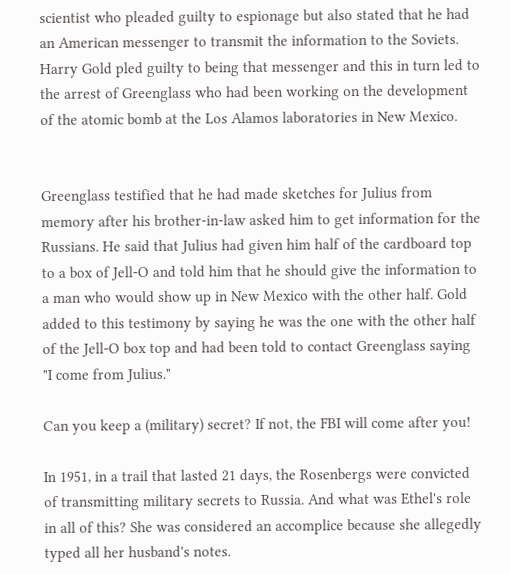scientist who pleaded guilty to espionage but also stated that he had an American messenger to transmit the information to the Soviets. Harry Gold pled guilty to being that messenger and this in turn led to the arrest of Greenglass who had been working on the development of the atomic bomb at the Los Alamos laboratories in New Mexico.


Greenglass testified that he had made sketches for Julius from memory after his brother-in-law asked him to get information for the Russians. He said that Julius had given him half of the cardboard top to a box of Jell-O and told him that he should give the information to a man who would show up in New Mexico with the other half. Gold added to this testimony by saying he was the one with the other half of the Jell-O box top and had been told to contact Greenglass saying "I come from Julius."

Can you keep a (military) secret? If not, the FBI will come after you!

In 1951, in a trail that lasted 21 days, the Rosenbergs were convicted of transmitting military secrets to Russia. And what was Ethel's role in all of this? She was considered an accomplice because she allegedly typed all her husband's notes.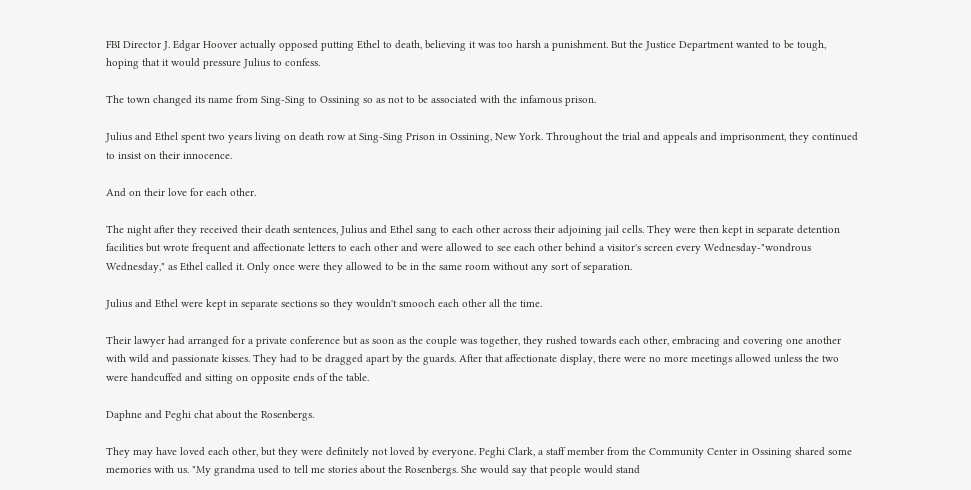FBI Director J. Edgar Hoover actually opposed putting Ethel to death, believing it was too harsh a punishment. But the Justice Department wanted to be tough, hoping that it would pressure Julius to confess.

The town changed its name from Sing-Sing to Ossining so as not to be associated with the infamous prison.

Julius and Ethel spent two years living on death row at Sing-Sing Prison in Ossining, New York. Throughout the trial and appeals and imprisonment, they continued to insist on their innocence.

And on their love for each other.

The night after they received their death sentences, Julius and Ethel sang to each other across their adjoining jail cells. They were then kept in separate detention facilities but wrote frequent and affectionate letters to each other and were allowed to see each other behind a visitor's screen every Wednesday-"wondrous Wednesday," as Ethel called it. Only once were they allowed to be in the same room without any sort of separation.

Julius and Ethel were kept in separate sections so they wouldn't smooch each other all the time.

Their lawyer had arranged for a private conference but as soon as the couple was together, they rushed towards each other, embracing and covering one another with wild and passionate kisses. They had to be dragged apart by the guards. After that affectionate display, there were no more meetings allowed unless the two were handcuffed and sitting on opposite ends of the table.

Daphne and Peghi chat about the Rosenbergs.

They may have loved each other, but they were definitely not loved by everyone. Peghi Clark, a staff member from the Community Center in Ossining shared some memories with us. "My grandma used to tell me stories about the Rosenbergs. She would say that people would stand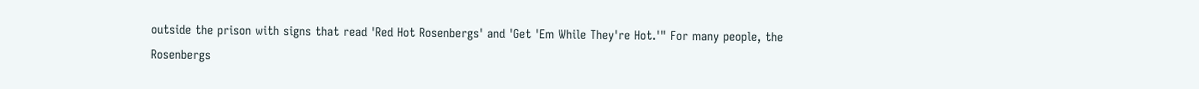outside the prison with signs that read 'Red Hot Rosenbergs' and 'Get 'Em While They're Hot.'" For many people, the Rosenbergs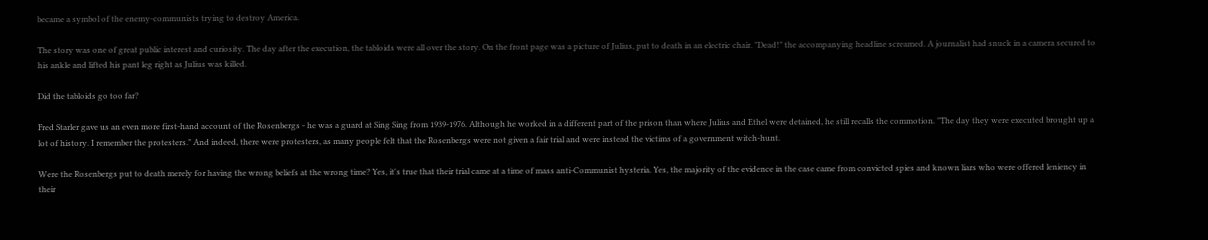became a symbol of the enemy-communists trying to destroy America.

The story was one of great public interest and curiosity. The day after the execution, the tabloids were all over the story. On the front page was a picture of Julius, put to death in an electric chair. "Dead!" the accompanying headline screamed. A journalist had snuck in a camera secured to his ankle and lifted his pant leg right as Julius was killed.

Did the tabloids go too far?

Fred Starler gave us an even more first-hand account of the Rosenbergs - he was a guard at Sing Sing from 1939-1976. Although he worked in a different part of the prison than where Julius and Ethel were detained, he still recalls the commotion. "The day they were executed brought up a lot of history. I remember the protesters." And indeed, there were protesters, as many people felt that the Rosenbergs were not given a fair trial and were instead the victims of a government witch-hunt.

Were the Rosenbergs put to death merely for having the wrong beliefs at the wrong time? Yes, it's true that their trial came at a time of mass anti-Communist hysteria. Yes, the majority of the evidence in the case came from convicted spies and known liars who were offered leniency in their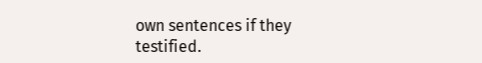own sentences if they testified.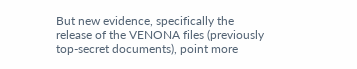But new evidence, specifically the release of the VENONA files (previously top-secret documents), point more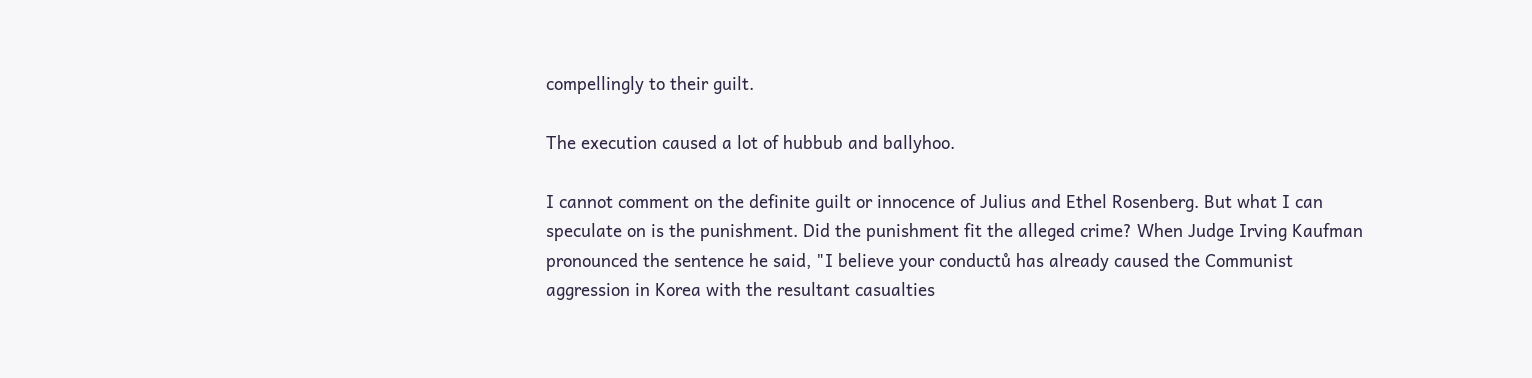compellingly to their guilt.

The execution caused a lot of hubbub and ballyhoo.

I cannot comment on the definite guilt or innocence of Julius and Ethel Rosenberg. But what I can speculate on is the punishment. Did the punishment fit the alleged crime? When Judge Irving Kaufman pronounced the sentence he said, "I believe your conductů has already caused the Communist aggression in Korea with the resultant casualties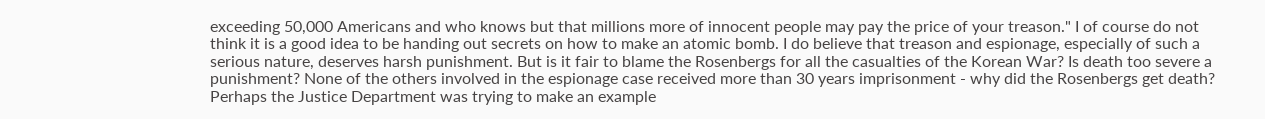exceeding 50,000 Americans and who knows but that millions more of innocent people may pay the price of your treason." I of course do not think it is a good idea to be handing out secrets on how to make an atomic bomb. I do believe that treason and espionage, especially of such a serious nature, deserves harsh punishment. But is it fair to blame the Rosenbergs for all the casualties of the Korean War? Is death too severe a punishment? None of the others involved in the espionage case received more than 30 years imprisonment - why did the Rosenbergs get death? Perhaps the Justice Department was trying to make an example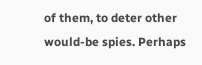of them, to deter other would-be spies. Perhaps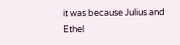it was because Julius and Ethel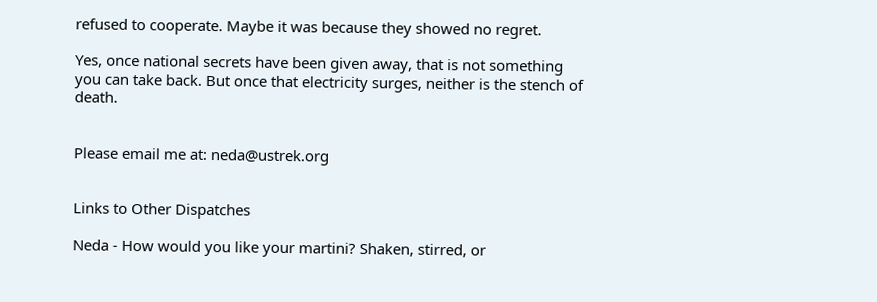refused to cooperate. Maybe it was because they showed no regret.

Yes, once national secrets have been given away, that is not something you can take back. But once that electricity surges, neither is the stench of death.


Please email me at: neda@ustrek.org


Links to Other Dispatches

Neda - How would you like your martini? Shaken, stirred, or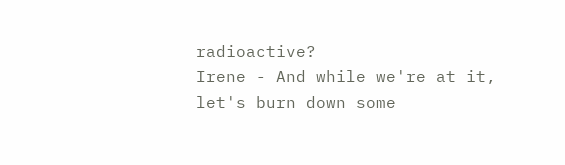radioactive?
Irene - And while we're at it, let's burn down some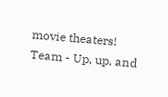movie theaters!
Team - Up, up, and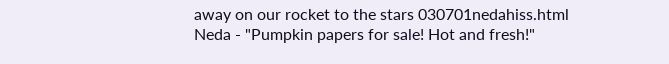away on our rocket to the stars 030701nedahiss.html
Neda - "Pumpkin papers for sale! Hot and fresh!"